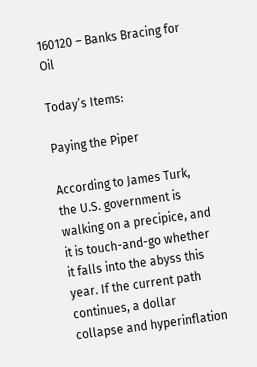160120 – Banks Bracing for Oil

Today’s Items:

Paying the Piper

According to James Turk, the U.S. government is walking on a precipice, and it is touch-and-go whether it falls into the abyss this year. If the current path continues, a dollar collapse and hyperinflation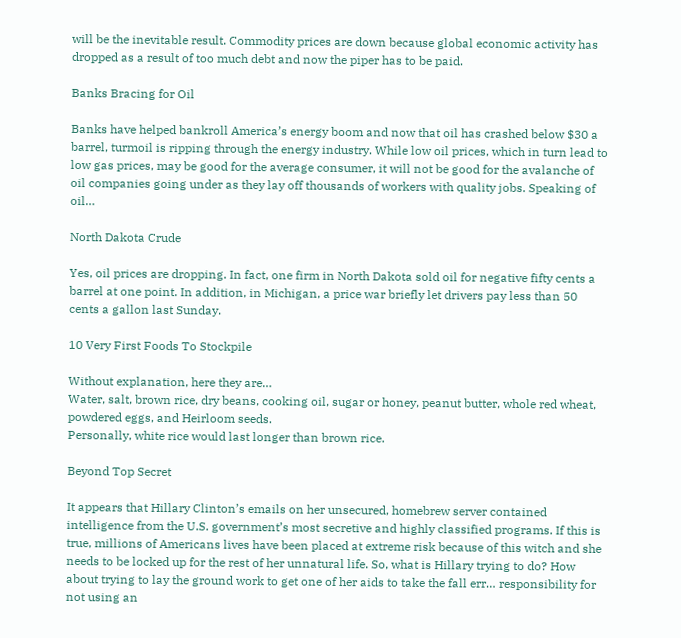will be the inevitable result. Commodity prices are down because global economic activity has dropped as a result of too much debt and now the piper has to be paid.

Banks Bracing for Oil

Banks have helped bankroll America’s energy boom and now that oil has crashed below $30 a barrel, turmoil is ripping through the energy industry. While low oil prices, which in turn lead to low gas prices, may be good for the average consumer, it will not be good for the avalanche of oil companies going under as they lay off thousands of workers with quality jobs. Speaking of oil…

North Dakota Crude

Yes, oil prices are dropping. In fact, one firm in North Dakota sold oil for negative fifty cents a barrel at one point. In addition, in Michigan, a price war briefly let drivers pay less than 50 cents a gallon last Sunday.

10 Very First Foods To Stockpile

Without explanation, here they are…
Water, salt, brown rice, dry beans, cooking oil, sugar or honey, peanut butter, whole red wheat, powdered eggs, and Heirloom seeds.
Personally, white rice would last longer than brown rice.

Beyond Top Secret

It appears that Hillary Clinton’s emails on her unsecured, homebrew server contained intelligence from the U.S. government’s most secretive and highly classified programs. If this is true, millions of Americans lives have been placed at extreme risk because of this witch and she needs to be locked up for the rest of her unnatural life. So, what is Hillary trying to do? How about trying to lay the ground work to get one of her aids to take the fall err… responsibility for not using an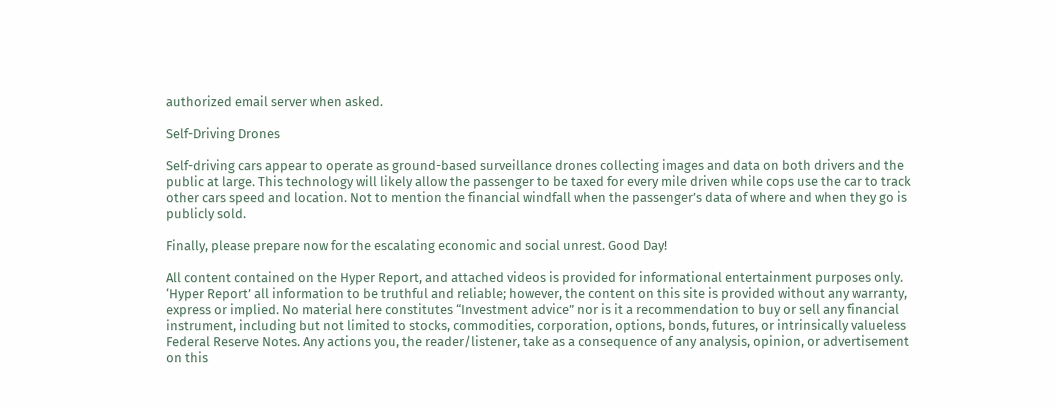authorized email server when asked.

Self-Driving Drones

Self-driving cars appear to operate as ground-based surveillance drones collecting images and data on both drivers and the public at large. This technology will likely allow the passenger to be taxed for every mile driven while cops use the car to track other cars speed and location. Not to mention the financial windfall when the passenger’s data of where and when they go is publicly sold.

Finally, please prepare now for the escalating economic and social unrest. Good Day!

All content contained on the Hyper Report, and attached videos is provided for informational entertainment purposes only. ‘Hyper Report’ all information to be truthful and reliable; however, the content on this site is provided without any warranty, express or implied. No material here constitutes “Investment advice” nor is it a recommendation to buy or sell any financial instrument, including but not limited to stocks, commodities, corporation, options, bonds, futures, or intrinsically valueless Federal Reserve Notes. Any actions you, the reader/listener, take as a consequence of any analysis, opinion, or advertisement on this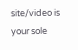site/video is your sole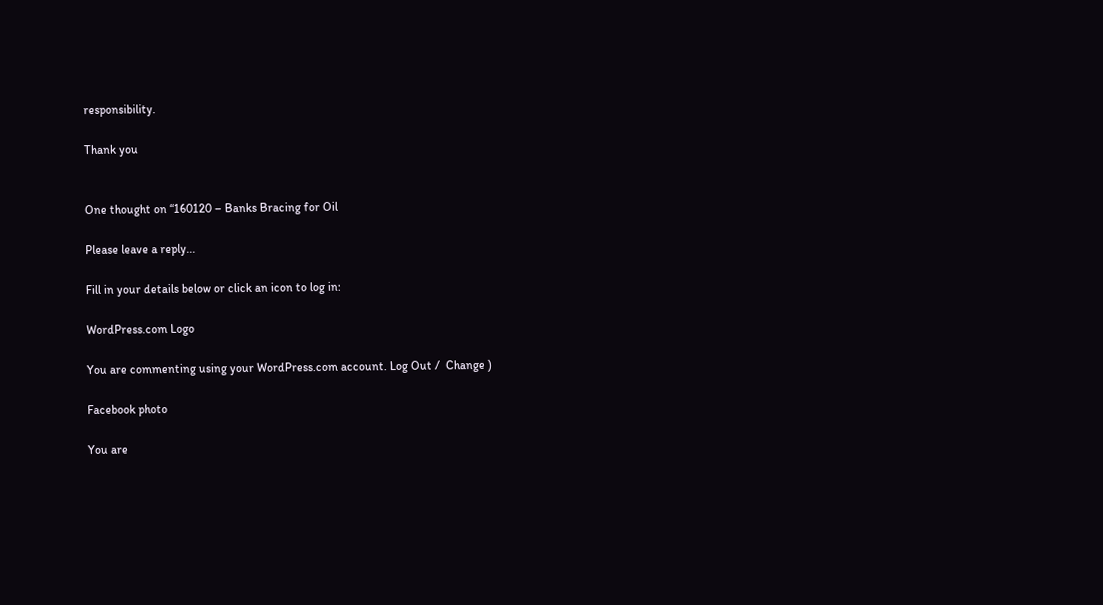responsibility.

Thank you


One thought on “160120 – Banks Bracing for Oil

Please leave a reply...

Fill in your details below or click an icon to log in:

WordPress.com Logo

You are commenting using your WordPress.com account. Log Out /  Change )

Facebook photo

You are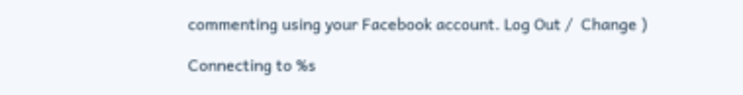commenting using your Facebook account. Log Out /  Change )

Connecting to %s